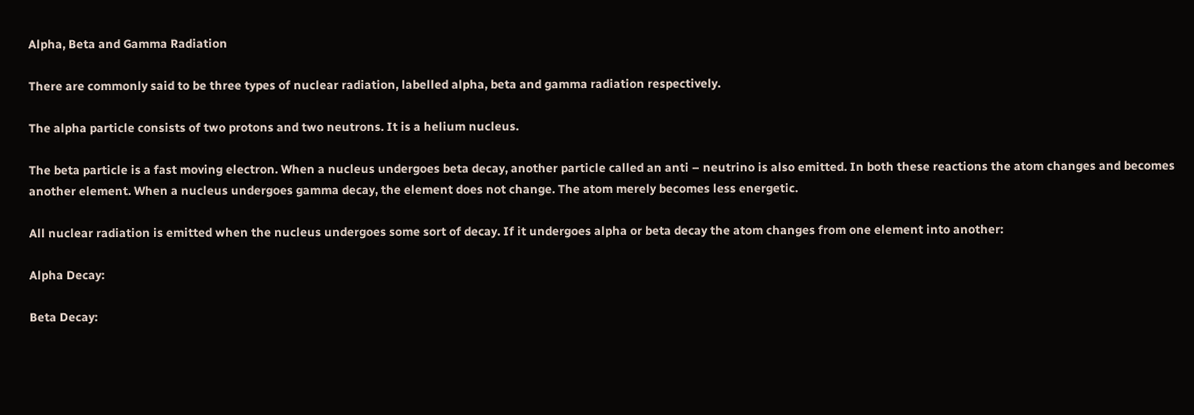Alpha, Beta and Gamma Radiation

There are commonly said to be three types of nuclear radiation, labelled alpha, beta and gamma radiation respectively.

The alpha particle consists of two protons and two neutrons. It is a helium nucleus.

The beta particle is a fast moving electron. When a nucleus undergoes beta decay, another particle called an anti – neutrino is also emitted. In both these reactions the atom changes and becomes another element. When a nucleus undergoes gamma decay, the element does not change. The atom merely becomes less energetic.

All nuclear radiation is emitted when the nucleus undergoes some sort of decay. If it undergoes alpha or beta decay the atom changes from one element into another:

Alpha Decay:

Beta Decay: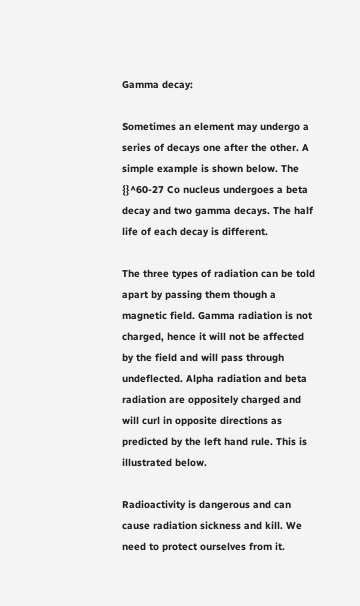Gamma decay:

Sometimes an element may undergo a series of decays one after the other. A simple example is shown below. The {}^60-27 Co nucleus undergoes a beta decay and two gamma decays. The half life of each decay is different.

The three types of radiation can be told apart by passing them though a magnetic field. Gamma radiation is not charged, hence it will not be affected by the field and will pass through undeflected. Alpha radiation and beta radiation are oppositely charged and will curl in opposite directions as predicted by the left hand rule. This is illustrated below.

Radioactivity is dangerous and can cause radiation sickness and kill. We need to protect ourselves from it.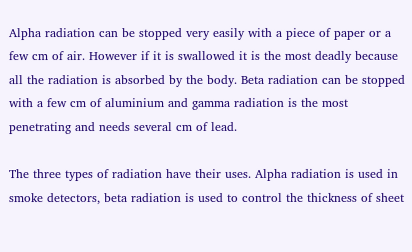Alpha radiation can be stopped very easily with a piece of paper or a few cm of air. However if it is swallowed it is the most deadly because all the radiation is absorbed by the body. Beta radiation can be stopped with a few cm of aluminium and gamma radiation is the most penetrating and needs several cm of lead.

The three types of radiation have their uses. Alpha radiation is used in smoke detectors, beta radiation is used to control the thickness of sheet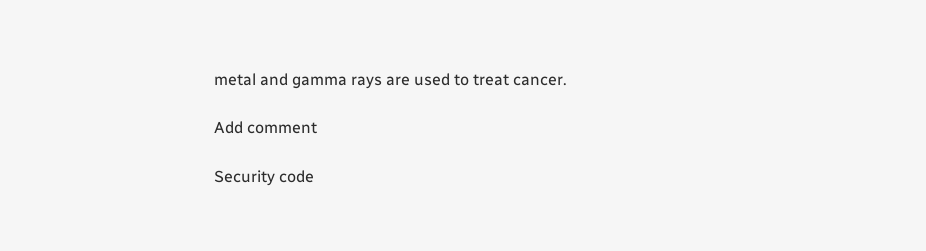metal and gamma rays are used to treat cancer.

Add comment

Security code